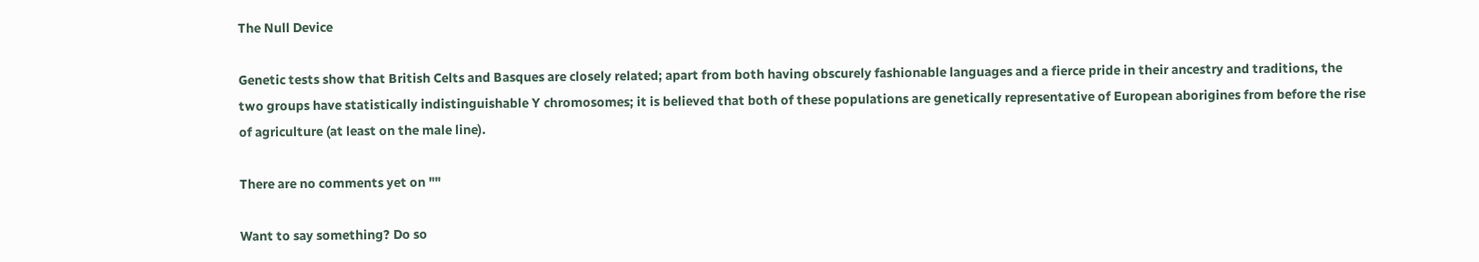The Null Device

Genetic tests show that British Celts and Basques are closely related; apart from both having obscurely fashionable languages and a fierce pride in their ancestry and traditions, the two groups have statistically indistinguishable Y chromosomes; it is believed that both of these populations are genetically representative of European aborigines from before the rise of agriculture (at least on the male line).

There are no comments yet on ""

Want to say something? Do so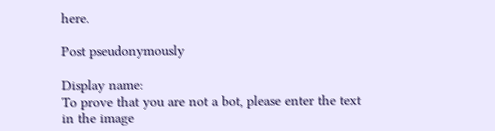here.

Post pseudonymously

Display name:
To prove that you are not a bot, please enter the text in the image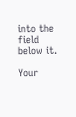into the field below it.

Your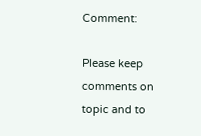Comment:

Please keep comments on topic and to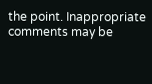the point. Inappropriate comments may be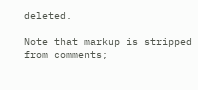deleted.

Note that markup is stripped from comments;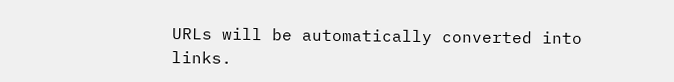URLs will be automatically converted into links.